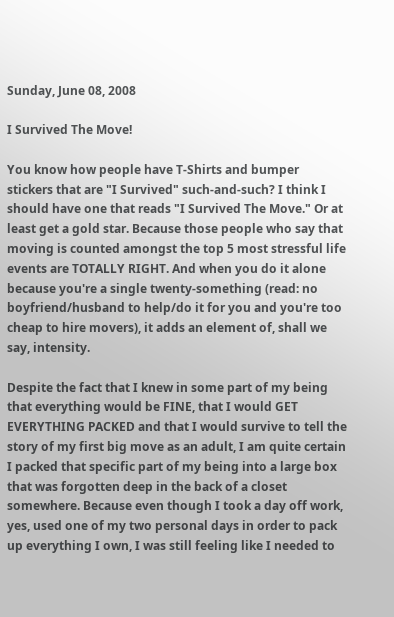Sunday, June 08, 2008

I Survived The Move!

You know how people have T-Shirts and bumper stickers that are "I Survived" such-and-such? I think I should have one that reads "I Survived The Move." Or at least get a gold star. Because those people who say that moving is counted amongst the top 5 most stressful life events are TOTALLY RIGHT. And when you do it alone because you're a single twenty-something (read: no boyfriend/husband to help/do it for you and you're too cheap to hire movers), it adds an element of, shall we say, intensity.

Despite the fact that I knew in some part of my being that everything would be FINE, that I would GET EVERYTHING PACKED and that I would survive to tell the story of my first big move as an adult, I am quite certain I packed that specific part of my being into a large box that was forgotten deep in the back of a closet somewhere. Because even though I took a day off work, yes, used one of my two personal days in order to pack up everything I own, I was still feeling like I needed to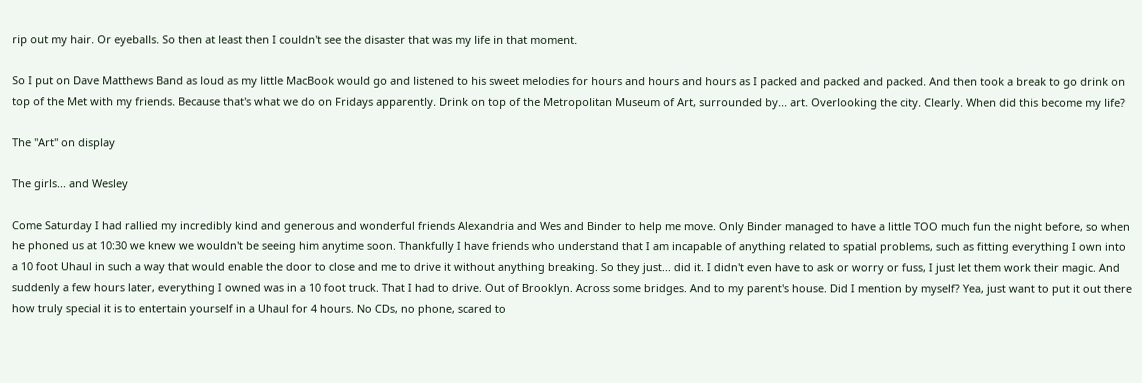rip out my hair. Or eyeballs. So then at least then I couldn't see the disaster that was my life in that moment.

So I put on Dave Matthews Band as loud as my little MacBook would go and listened to his sweet melodies for hours and hours and hours as I packed and packed and packed. And then took a break to go drink on top of the Met with my friends. Because that's what we do on Fridays apparently. Drink on top of the Metropolitan Museum of Art, surrounded by... art. Overlooking the city. Clearly. When did this become my life?

The "Art" on display

The girls... and Wesley

Come Saturday I had rallied my incredibly kind and generous and wonderful friends Alexandria and Wes and Binder to help me move. Only Binder managed to have a little TOO much fun the night before, so when he phoned us at 10:30 we knew we wouldn't be seeing him anytime soon. Thankfully I have friends who understand that I am incapable of anything related to spatial problems, such as fitting everything I own into a 10 foot Uhaul in such a way that would enable the door to close and me to drive it without anything breaking. So they just... did it. I didn't even have to ask or worry or fuss, I just let them work their magic. And suddenly a few hours later, everything I owned was in a 10 foot truck. That I had to drive. Out of Brooklyn. Across some bridges. And to my parent's house. Did I mention by myself? Yea, just want to put it out there how truly special it is to entertain yourself in a Uhaul for 4 hours. No CDs, no phone, scared to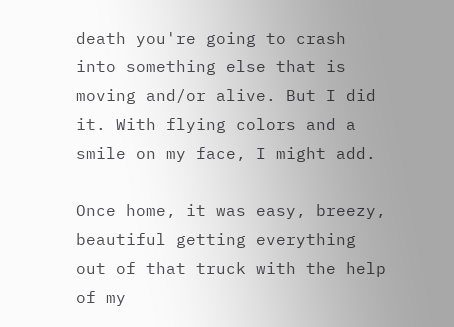death you're going to crash into something else that is moving and/or alive. But I did it. With flying colors and a smile on my face, I might add.

Once home, it was easy, breezy, beautiful getting everything out of that truck with the help of my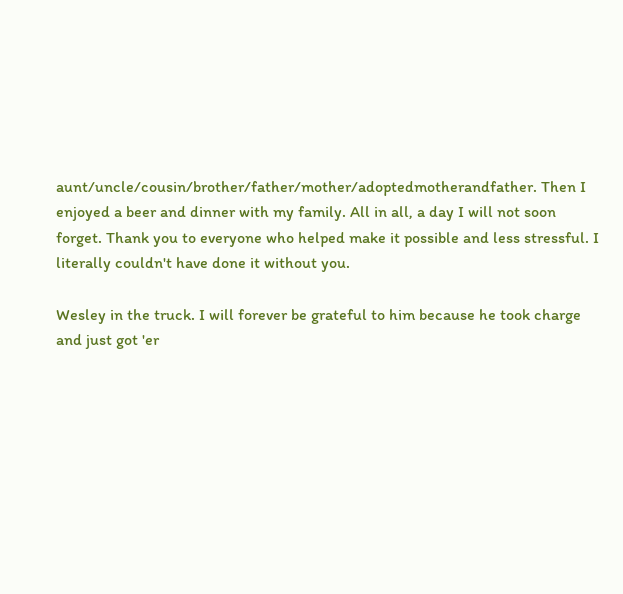aunt/uncle/cousin/brother/father/mother/adoptedmotherandfather. Then I enjoyed a beer and dinner with my family. All in all, a day I will not soon forget. Thank you to everyone who helped make it possible and less stressful. I literally couldn't have done it without you.

Wesley in the truck. I will forever be grateful to him because he took charge and just got 'er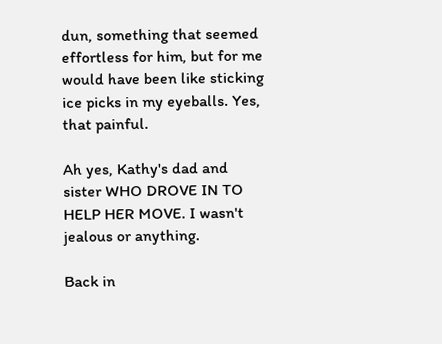dun, something that seemed effortless for him, but for me would have been like sticking ice picks in my eyeballs. Yes, that painful.

Ah yes, Kathy's dad and sister WHO DROVE IN TO HELP HER MOVE. I wasn't jealous or anything.

Back in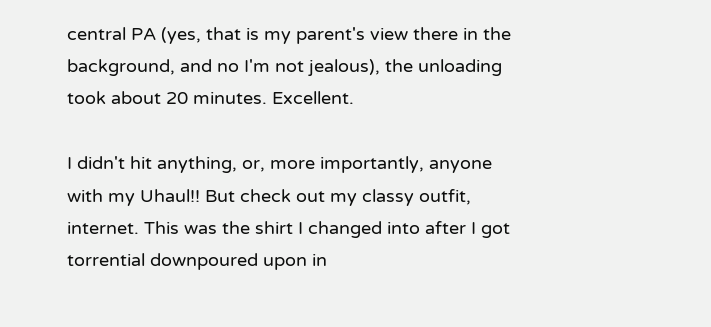central PA (yes, that is my parent's view there in the background, and no I'm not jealous), the unloading took about 20 minutes. Excellent.

I didn't hit anything, or, more importantly, anyone with my Uhaul!! But check out my classy outfit, internet. This was the shirt I changed into after I got torrential downpoured upon in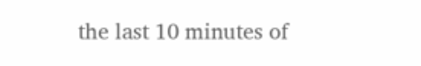the last 10 minutes of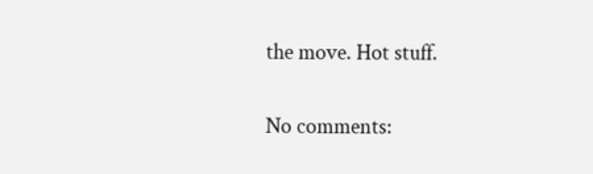the move. Hot stuff.

No comments: